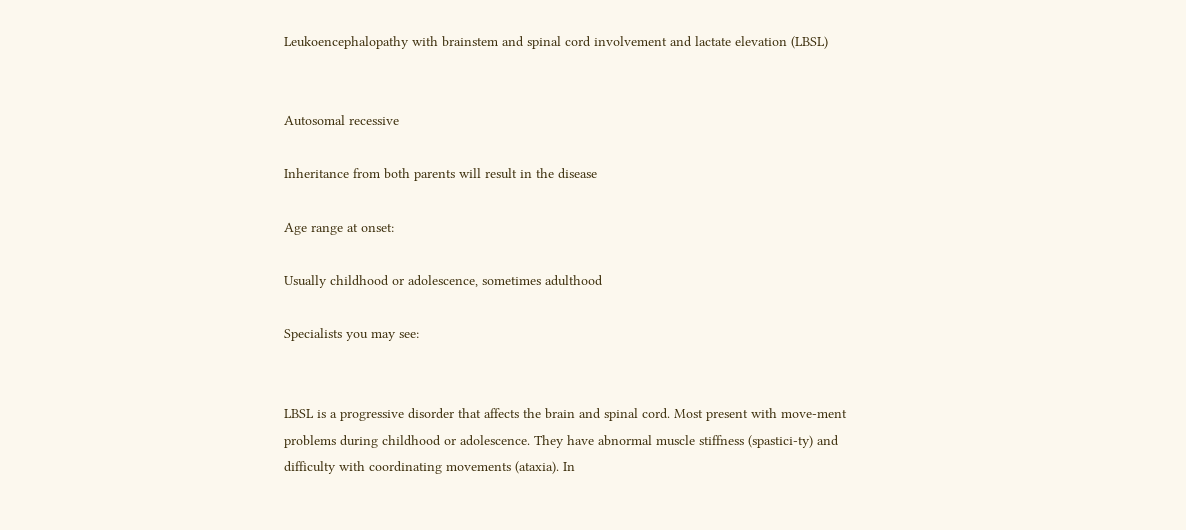Leukoencephalopathy with brainstem and spinal cord involvement and lactate elevation (LBSL)


Autosomal recessive

Inheritance from both parents will result in the disease

Age range at onset:

Usually childhood or adolescence, sometimes adulthood

Specialists you may see:


LBSL is a progressive disorder that affects the brain and spinal cord. Most present with move-ment problems during childhood or adolescence. They have abnormal muscle stiffness (spastici-ty) and difficulty with coordinating movements (ataxia). In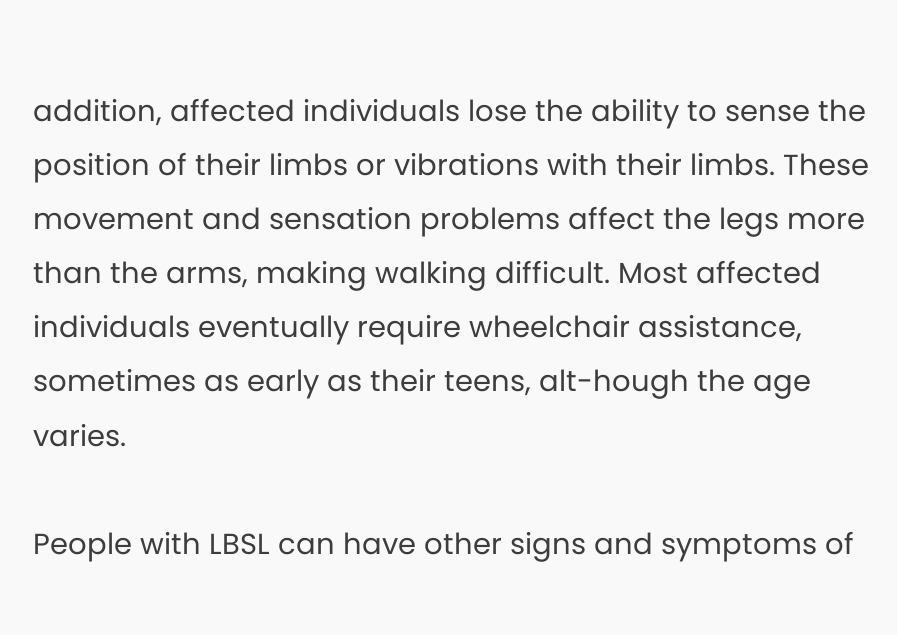addition, affected individuals lose the ability to sense the position of their limbs or vibrations with their limbs. These movement and sensation problems affect the legs more than the arms, making walking difficult. Most affected individuals eventually require wheelchair assistance, sometimes as early as their teens, alt-hough the age varies.

People with LBSL can have other signs and symptoms of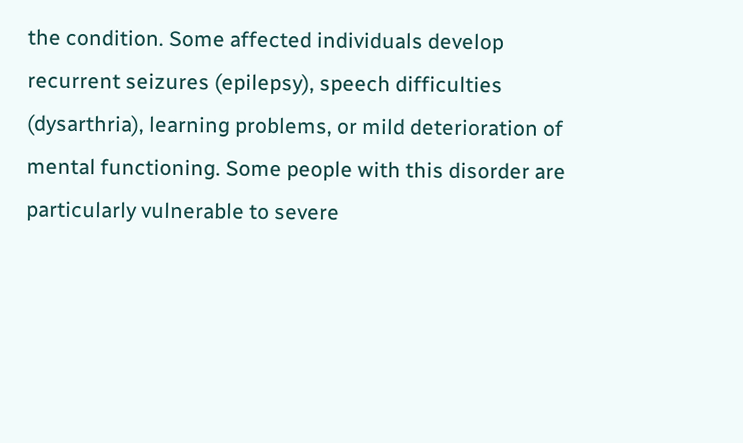the condition. Some affected individuals develop recurrent seizures (epilepsy), speech difficulties (dysarthria), learning problems, or mild deterioration of mental functioning. Some people with this disorder are particularly vulnerable to severe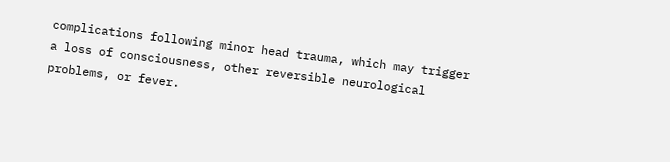complications following minor head trauma, which may trigger a loss of consciousness, other reversible neurological problems, or fever.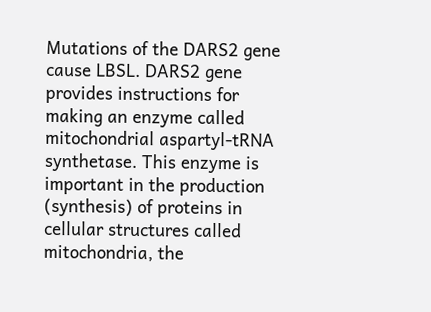Mutations of the DARS2 gene cause LBSL. DARS2 gene provides instructions for making an enzyme called mitochondrial aspartyl-tRNA synthetase. This enzyme is important in the production (synthesis) of proteins in cellular structures called mitochondria, the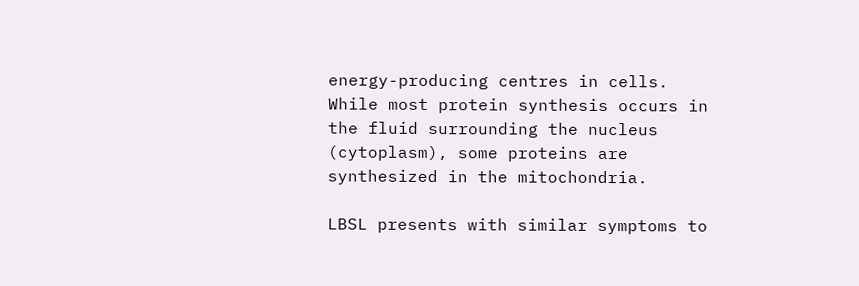energy-producing centres in cells. While most protein synthesis occurs in the fluid surrounding the nucleus (cytoplasm), some proteins are synthesized in the mitochondria.

LBSL presents with similar symptoms to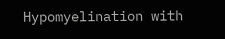Hypomyelination with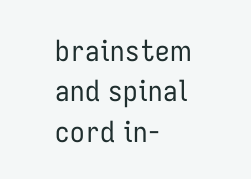brainstem and spinal cord in-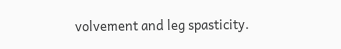volvement and leg spasticity.